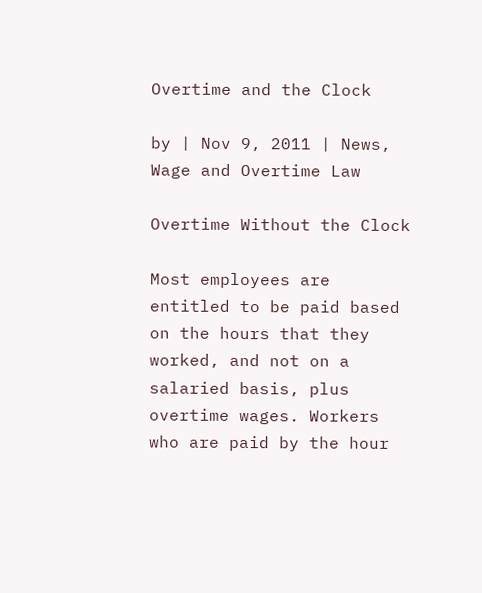Overtime and the Clock

by | Nov 9, 2011 | News, Wage and Overtime Law

Overtime Without the Clock

Most employees are entitled to be paid based on the hours that they worked, and not on a salaried basis, plus overtime wages. Workers who are paid by the hour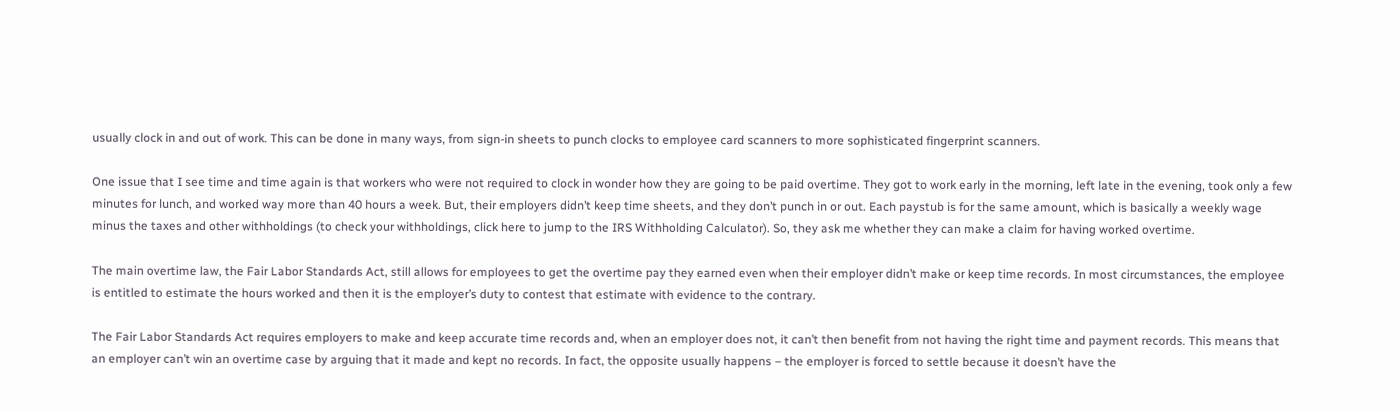usually clock in and out of work. This can be done in many ways, from sign-in sheets to punch clocks to employee card scanners to more sophisticated fingerprint scanners.

One issue that I see time and time again is that workers who were not required to clock in wonder how they are going to be paid overtime. They got to work early in the morning, left late in the evening, took only a few minutes for lunch, and worked way more than 40 hours a week. But, their employers didn’t keep time sheets, and they don’t punch in or out. Each paystub is for the same amount, which is basically a weekly wage minus the taxes and other withholdings (to check your withholdings, click here to jump to the IRS Withholding Calculator). So, they ask me whether they can make a claim for having worked overtime.

The main overtime law, the Fair Labor Standards Act, still allows for employees to get the overtime pay they earned even when their employer didn’t make or keep time records. In most circumstances, the employee is entitled to estimate the hours worked and then it is the employer’s duty to contest that estimate with evidence to the contrary.

The Fair Labor Standards Act requires employers to make and keep accurate time records and, when an employer does not, it can’t then benefit from not having the right time and payment records. This means that an employer can’t win an overtime case by arguing that it made and kept no records. In fact, the opposite usually happens – the employer is forced to settle because it doesn’t have the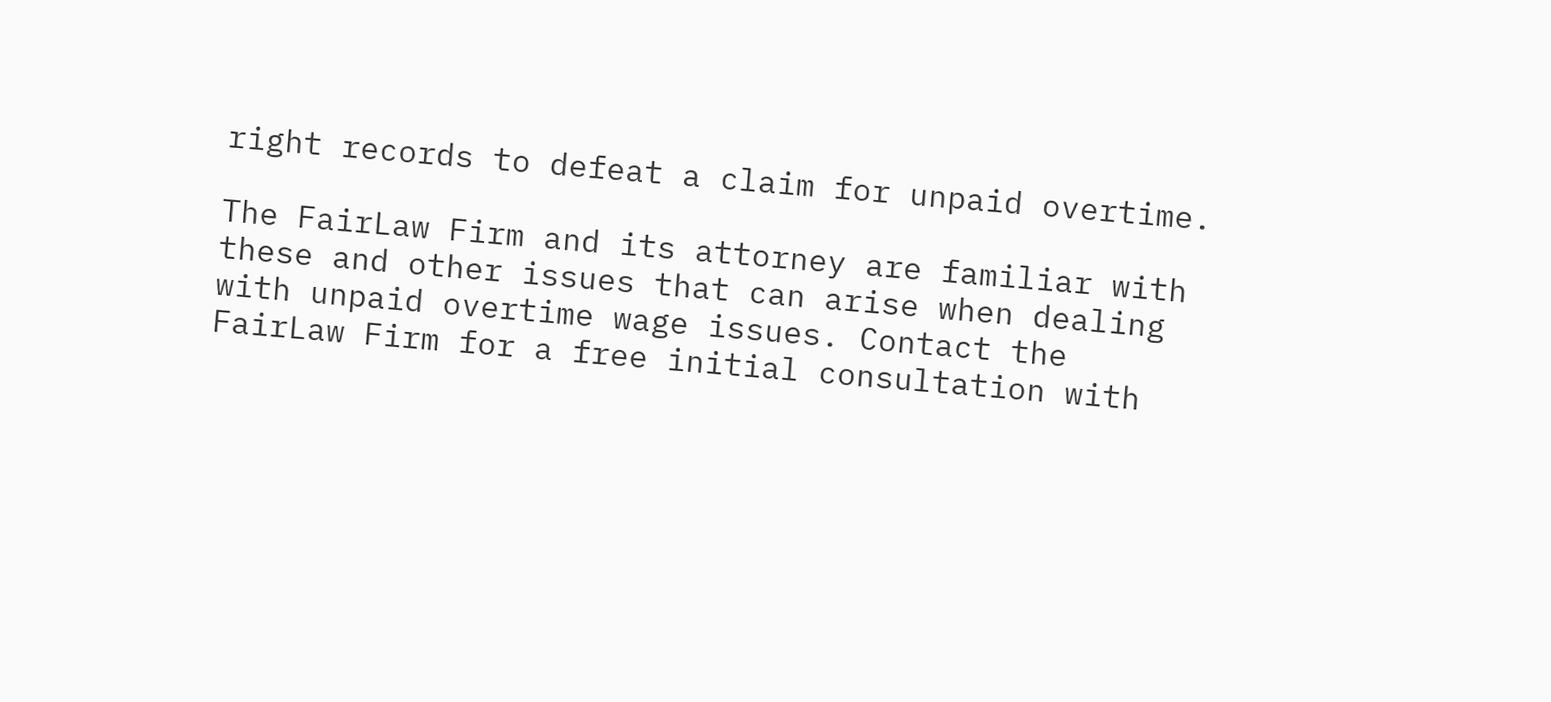right records to defeat a claim for unpaid overtime.

The FairLaw Firm and its attorney are familiar with these and other issues that can arise when dealing with unpaid overtime wage issues. Contact the FairLaw Firm for a free initial consultation with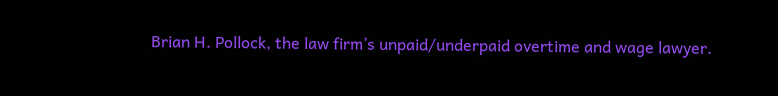Brian H. Pollock, the law firm’s unpaid/underpaid overtime and wage lawyer.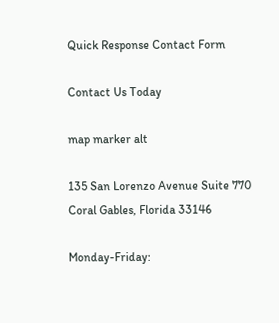Quick Response Contact Form

Contact Us Today

map marker alt

135 San Lorenzo Avenue Suite 770
Coral Gables, Florida 33146

Monday-Friday: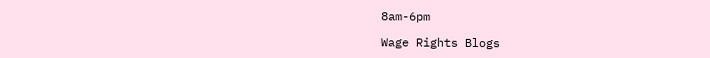8am-6pm

Wage Rights Blogs